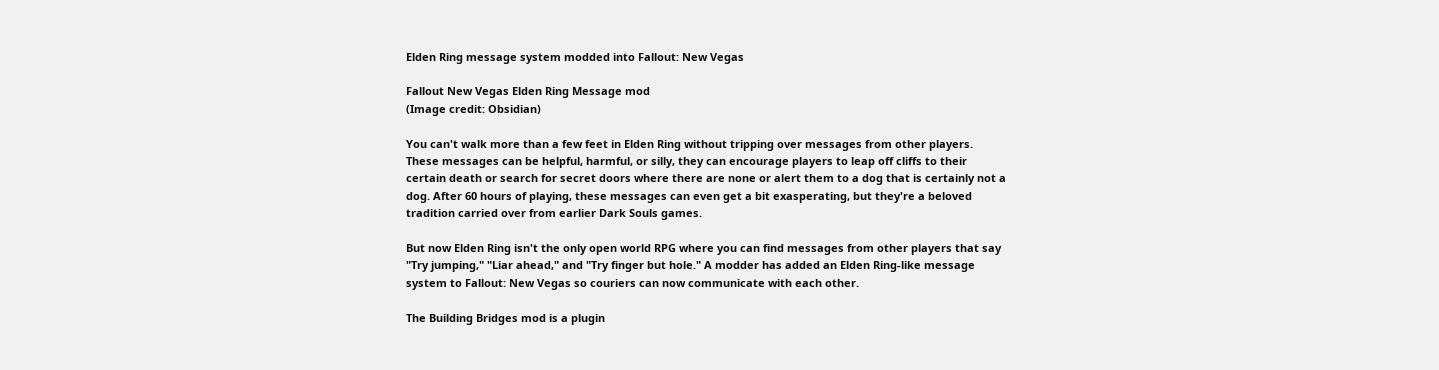Elden Ring message system modded into Fallout: New Vegas

Fallout New Vegas Elden Ring Message mod
(Image credit: Obsidian)

You can't walk more than a few feet in Elden Ring without tripping over messages from other players. These messages can be helpful, harmful, or silly, they can encourage players to leap off cliffs to their certain death or search for secret doors where there are none or alert them to a dog that is certainly not a dog. After 60 hours of playing, these messages can even get a bit exasperating, but they're a beloved tradition carried over from earlier Dark Souls games.

But now Elden Ring isn't the only open world RPG where you can find messages from other players that say "Try jumping," "Liar ahead," and "Try finger but hole." A modder has added an Elden Ring-like message system to Fallout: New Vegas so couriers can now communicate with each other.

The Building Bridges mod is a plugin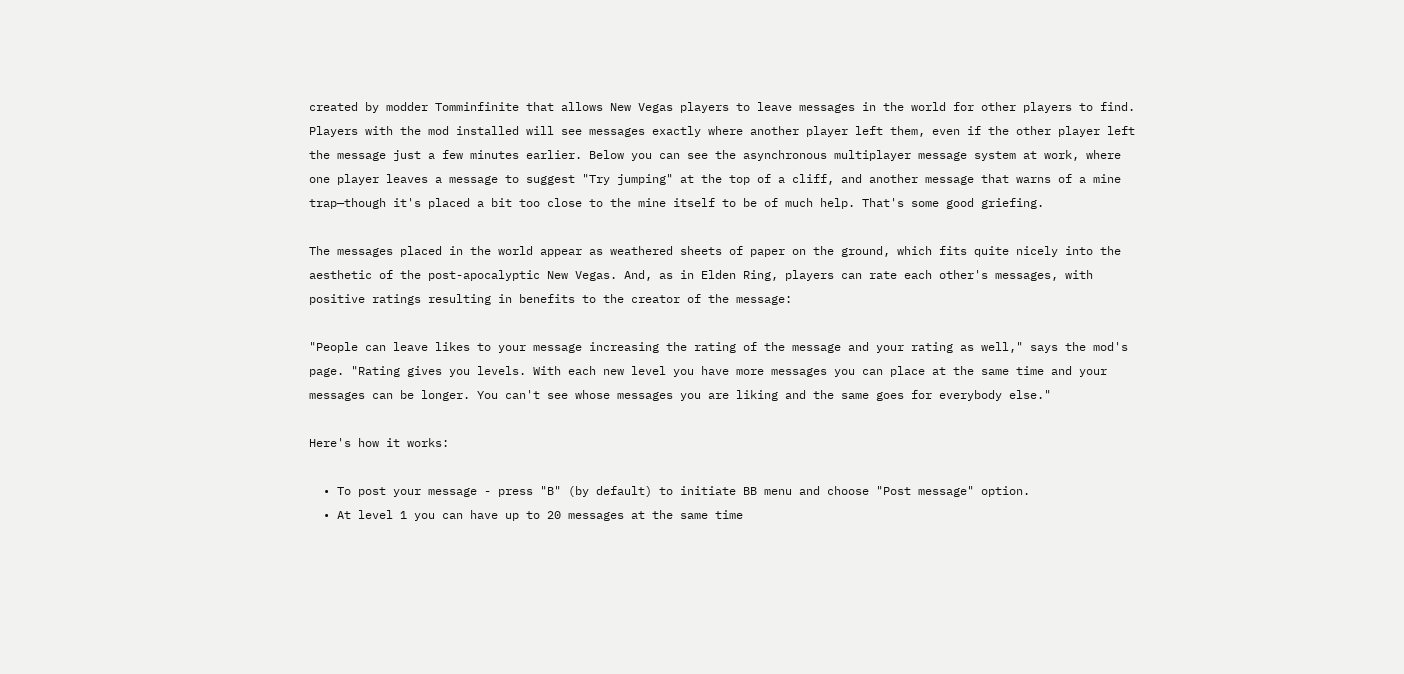created by modder Tomminfinite that allows New Vegas players to leave messages in the world for other players to find. Players with the mod installed will see messages exactly where another player left them, even if the other player left the message just a few minutes earlier. Below you can see the asynchronous multiplayer message system at work, where one player leaves a message to suggest "Try jumping" at the top of a cliff, and another message that warns of a mine trap—though it's placed a bit too close to the mine itself to be of much help. That's some good griefing.

The messages placed in the world appear as weathered sheets of paper on the ground, which fits quite nicely into the aesthetic of the post-apocalyptic New Vegas. And, as in Elden Ring, players can rate each other's messages, with positive ratings resulting in benefits to the creator of the message:

"People can leave likes to your message increasing the rating of the message and your rating as well," says the mod's page. "Rating gives you levels. With each new level you have more messages you can place at the same time and your messages can be longer. You can't see whose messages you are liking and the same goes for everybody else."

Here's how it works:

  • To post your message - press "B" (by default) to initiate BB menu and choose "Post message" option.
  • At level 1 you can have up to 20 messages at the same time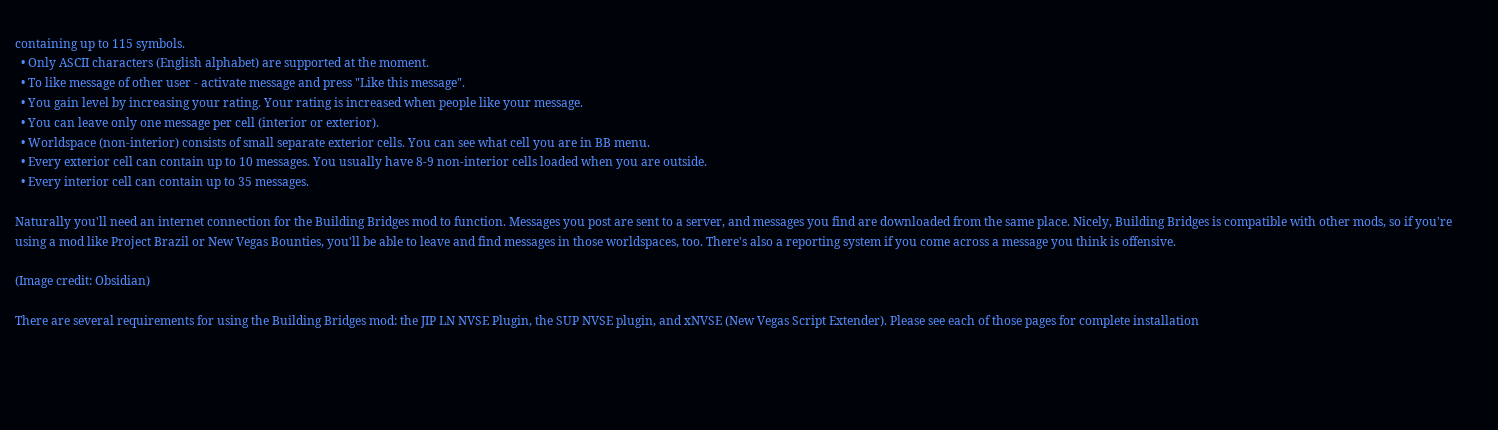containing up to 115 symbols.
  • Only ASCII characters (English alphabet) are supported at the moment.
  • To like message of other user - activate message and press "Like this message".
  • You gain level by increasing your rating. Your rating is increased when people like your message.
  • You can leave only one message per cell (interior or exterior).
  • Worldspace (non-interior) consists of small separate exterior cells. You can see what cell you are in BB menu.
  • Every exterior cell can contain up to 10 messages. You usually have 8-9 non-interior cells loaded when you are outside.
  • Every interior cell can contain up to 35 messages.

Naturally you'll need an internet connection for the Building Bridges mod to function. Messages you post are sent to a server, and messages you find are downloaded from the same place. Nicely, Building Bridges is compatible with other mods, so if you're using a mod like Project Brazil or New Vegas Bounties, you'll be able to leave and find messages in those worldspaces, too. There's also a reporting system if you come across a message you think is offensive.

(Image credit: Obsidian)

There are several requirements for using the Building Bridges mod: the JIP LN NVSE Plugin, the SUP NVSE plugin, and xNVSE (New Vegas Script Extender). Please see each of those pages for complete installation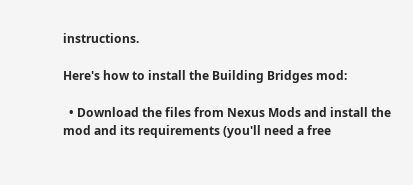instructions.

Here's how to install the Building Bridges mod:

  • Download the files from Nexus Mods and install the mod and its requirements (you'll need a free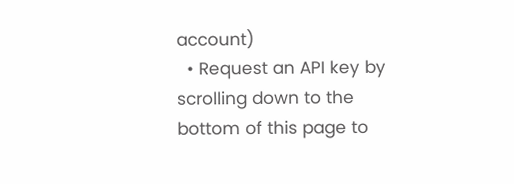account)
  • Request an API key by scrolling down to the bottom of this page to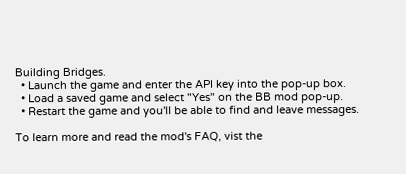Building Bridges.
  • Launch the game and enter the API key into the pop-up box.
  • Load a saved game and select "Yes" on the BB mod pop-up.
  • Restart the game and you'll be able to find and leave messages.

To learn more and read the mod's FAQ, vist the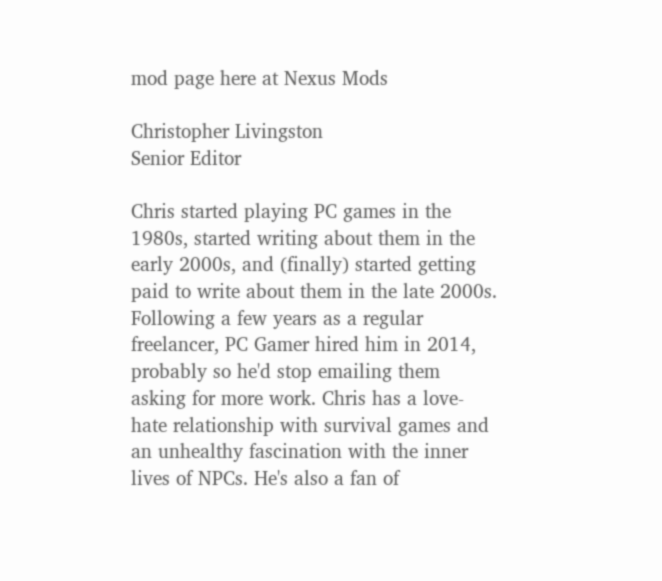mod page here at Nexus Mods

Christopher Livingston
Senior Editor

Chris started playing PC games in the 1980s, started writing about them in the early 2000s, and (finally) started getting paid to write about them in the late 2000s. Following a few years as a regular freelancer, PC Gamer hired him in 2014, probably so he'd stop emailing them asking for more work. Chris has a love-hate relationship with survival games and an unhealthy fascination with the inner lives of NPCs. He's also a fan of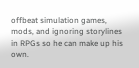offbeat simulation games, mods, and ignoring storylines in RPGs so he can make up his own.